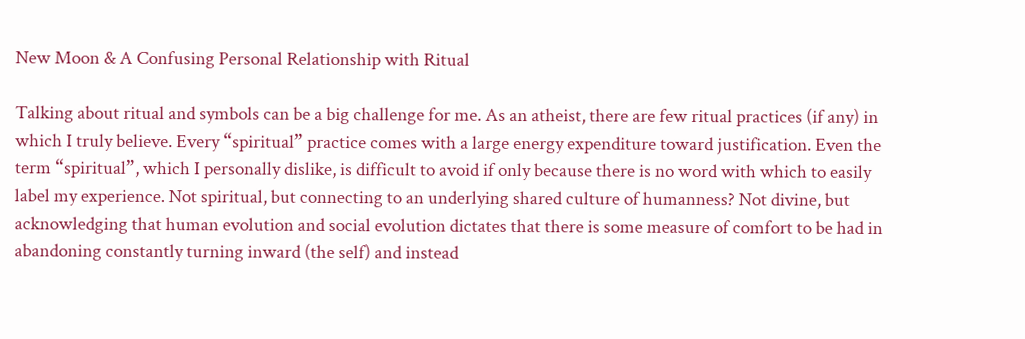New Moon & A Confusing Personal Relationship with Ritual

Talking about ritual and symbols can be a big challenge for me. As an atheist, there are few ritual practices (if any) in which I truly believe. Every “spiritual” practice comes with a large energy expenditure toward justification. Even the term “spiritual”, which I personally dislike, is difficult to avoid if only because there is no word with which to easily label my experience. Not spiritual, but connecting to an underlying shared culture of humanness? Not divine, but acknowledging that human evolution and social evolution dictates that there is some measure of comfort to be had in abandoning constantly turning inward (the self) and instead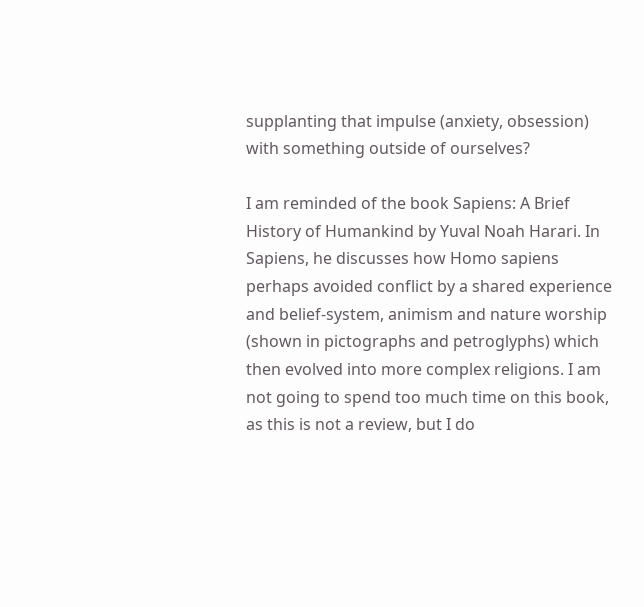supplanting that impulse (anxiety, obsession) with something outside of ourselves?

I am reminded of the book Sapiens: A Brief History of Humankind by Yuval Noah Harari. In Sapiens, he discusses how Homo sapiens perhaps avoided conflict by a shared experience and belief-system, animism and nature worship (shown in pictographs and petroglyphs) which then evolved into more complex religions. I am not going to spend too much time on this book, as this is not a review, but I do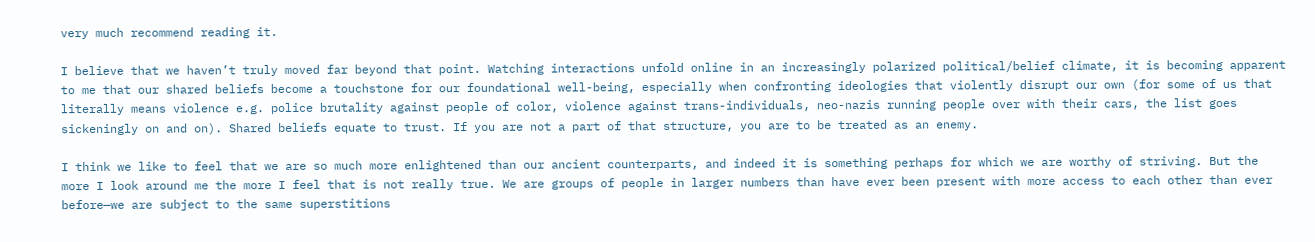very much recommend reading it.

I believe that we haven’t truly moved far beyond that point. Watching interactions unfold online in an increasingly polarized political/belief climate, it is becoming apparent to me that our shared beliefs become a touchstone for our foundational well-being, especially when confronting ideologies that violently disrupt our own (for some of us that literally means violence e.g. police brutality against people of color, violence against trans-individuals, neo-nazis running people over with their cars, the list goes sickeningly on and on). Shared beliefs equate to trust. If you are not a part of that structure, you are to be treated as an enemy.

I think we like to feel that we are so much more enlightened than our ancient counterparts, and indeed it is something perhaps for which we are worthy of striving. But the more I look around me the more I feel that is not really true. We are groups of people in larger numbers than have ever been present with more access to each other than ever before—we are subject to the same superstitions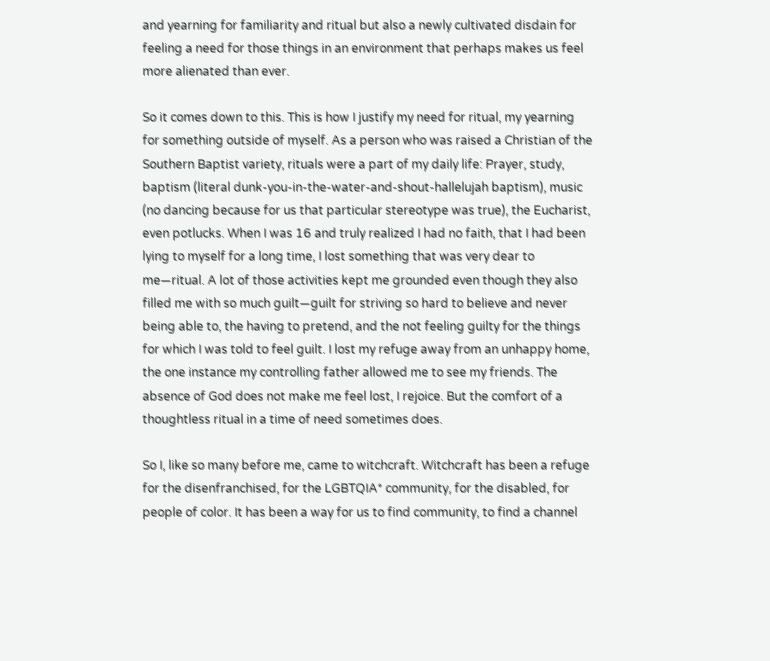and yearning for familiarity and ritual but also a newly cultivated disdain for feeling a need for those things in an environment that perhaps makes us feel more alienated than ever.

So it comes down to this. This is how I justify my need for ritual, my yearning for something outside of myself. As a person who was raised a Christian of the Southern Baptist variety, rituals were a part of my daily life: Prayer, study, baptism (literal dunk-you-in-the-water-and-shout-hallelujah baptism), music (no dancing because for us that particular stereotype was true), the Eucharist, even potlucks. When I was 16 and truly realized I had no faith, that I had been lying to myself for a long time, I lost something that was very dear to me—ritual. A lot of those activities kept me grounded even though they also filled me with so much guilt—guilt for striving so hard to believe and never being able to, the having to pretend, and the not feeling guilty for the things for which I was told to feel guilt. I lost my refuge away from an unhappy home, the one instance my controlling father allowed me to see my friends. The absence of God does not make me feel lost, I rejoice. But the comfort of a thoughtless ritual in a time of need sometimes does.

So I, like so many before me, came to witchcraft. Witchcraft has been a refuge for the disenfranchised, for the LGBTQIA* community, for the disabled, for people of color. It has been a way for us to find community, to find a channel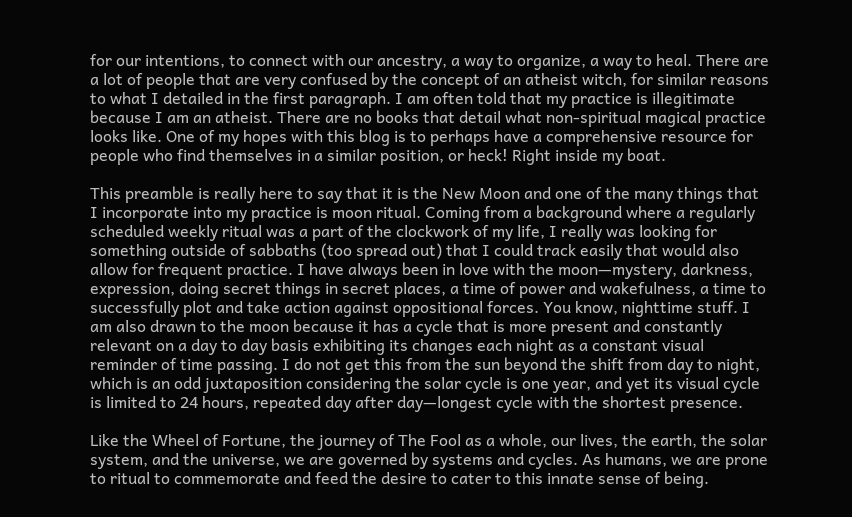for our intentions, to connect with our ancestry, a way to organize, a way to heal. There are a lot of people that are very confused by the concept of an atheist witch, for similar reasons to what I detailed in the first paragraph. I am often told that my practice is illegitimate because I am an atheist. There are no books that detail what non-spiritual magical practice looks like. One of my hopes with this blog is to perhaps have a comprehensive resource for people who find themselves in a similar position, or heck! Right inside my boat.

This preamble is really here to say that it is the New Moon and one of the many things that I incorporate into my practice is moon ritual. Coming from a background where a regularly scheduled weekly ritual was a part of the clockwork of my life, I really was looking for something outside of sabbaths (too spread out) that I could track easily that would also allow for frequent practice. I have always been in love with the moon—mystery, darkness, expression, doing secret things in secret places, a time of power and wakefulness, a time to successfully plot and take action against oppositional forces. You know, nighttime stuff. I am also drawn to the moon because it has a cycle that is more present and constantly relevant on a day to day basis exhibiting its changes each night as a constant visual reminder of time passing. I do not get this from the sun beyond the shift from day to night, which is an odd juxtaposition considering the solar cycle is one year, and yet its visual cycle is limited to 24 hours, repeated day after day—longest cycle with the shortest presence.

Like the Wheel of Fortune, the journey of The Fool as a whole, our lives, the earth, the solar system, and the universe, we are governed by systems and cycles. As humans, we are prone to ritual to commemorate and feed the desire to cater to this innate sense of being.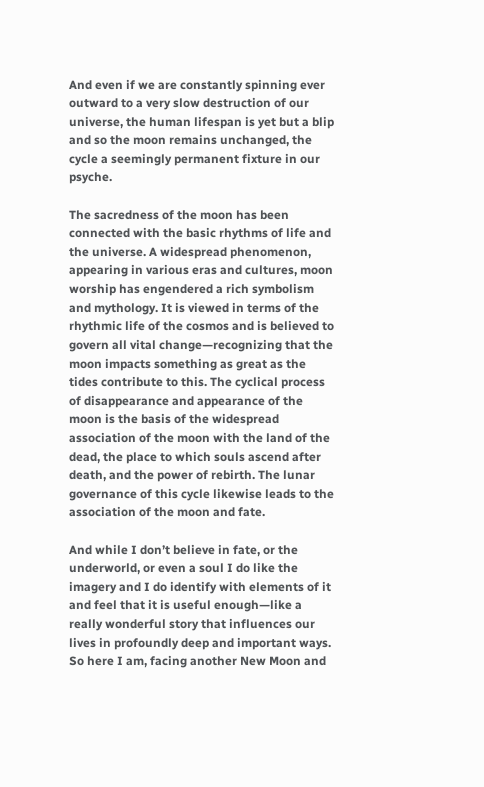And even if we are constantly spinning ever outward to a very slow destruction of our universe, the human lifespan is yet but a blip and so the moon remains unchanged, the cycle a seemingly permanent fixture in our psyche.

The sacredness of the moon has been connected with the basic rhythms of life and the universe. A widespread phenomenon, appearing in various eras and cultures, moon worship has engendered a rich symbolism and mythology. It is viewed in terms of the rhythmic life of the cosmos and is believed to govern all vital change—recognizing that the moon impacts something as great as the tides contribute to this. The cyclical process of disappearance and appearance of the moon is the basis of the widespread association of the moon with the land of the dead, the place to which souls ascend after death, and the power of rebirth. The lunar governance of this cycle likewise leads to the association of the moon and fate.

And while I don’t believe in fate, or the underworld, or even a soul I do like the imagery and I do identify with elements of it and feel that it is useful enough—like a really wonderful story that influences our lives in profoundly deep and important ways. So here I am, facing another New Moon and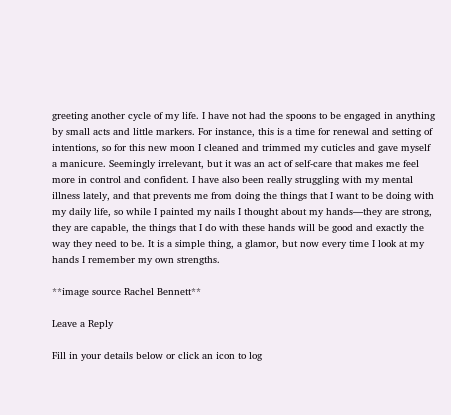greeting another cycle of my life. I have not had the spoons to be engaged in anything by small acts and little markers. For instance, this is a time for renewal and setting of intentions, so for this new moon I cleaned and trimmed my cuticles and gave myself a manicure. Seemingly irrelevant, but it was an act of self-care that makes me feel more in control and confident. I have also been really struggling with my mental illness lately, and that prevents me from doing the things that I want to be doing with my daily life, so while I painted my nails I thought about my hands—they are strong, they are capable, the things that I do with these hands will be good and exactly the way they need to be. It is a simple thing, a glamor, but now every time I look at my hands I remember my own strengths.

**image source Rachel Bennett**

Leave a Reply

Fill in your details below or click an icon to log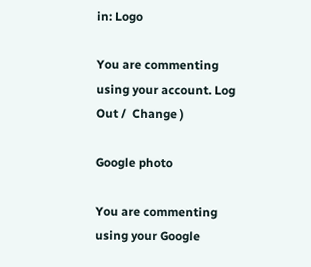in: Logo

You are commenting using your account. Log Out /  Change )

Google photo

You are commenting using your Google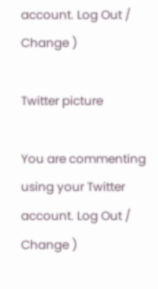account. Log Out /  Change )

Twitter picture

You are commenting using your Twitter account. Log Out /  Change )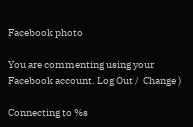Facebook photo

You are commenting using your Facebook account. Log Out /  Change )

Connecting to %s